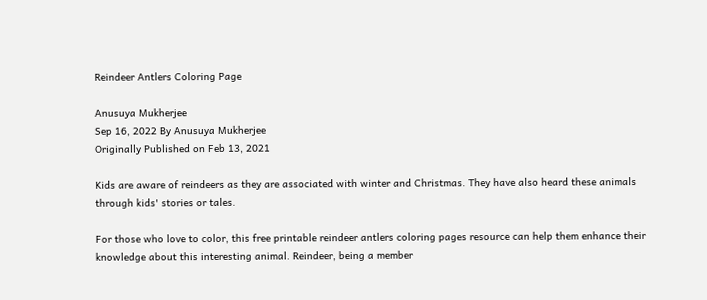Reindeer Antlers Coloring Page

Anusuya Mukherjee
Sep 16, 2022 By Anusuya Mukherjee
Originally Published on Feb 13, 2021

Kids are aware of reindeers as they are associated with winter and Christmas. They have also heard these animals through kids' stories or tales.

For those who love to color, this free printable reindeer antlers coloring pages resource can help them enhance their knowledge about this interesting animal. Reindeer, being a member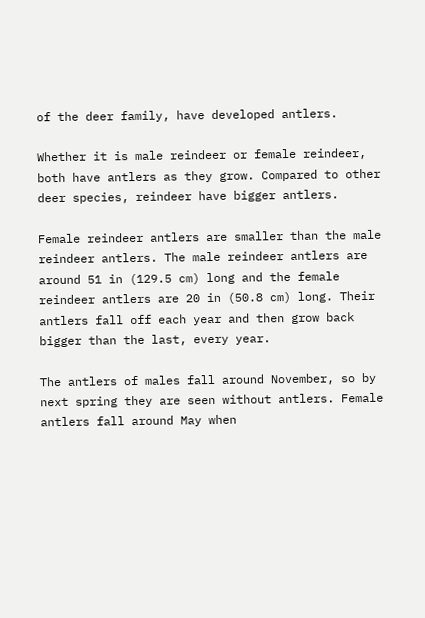of the deer family, have developed antlers.

Whether it is male reindeer or female reindeer, both have antlers as they grow. Compared to other deer species, reindeer have bigger antlers.

Female reindeer antlers are smaller than the male reindeer antlers. The male reindeer antlers are around 51 in (129.5 cm) long and the female reindeer antlers are 20 in (50.8 cm) long. Their antlers fall off each year and then grow back bigger than the last, every year.

The antlers of males fall around November, so by next spring they are seen without antlers. Female antlers fall around May when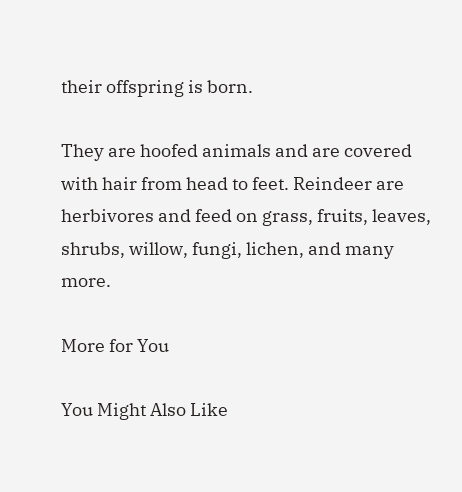their offspring is born.

They are hoofed animals and are covered with hair from head to feet. Reindeer are herbivores and feed on grass, fruits, leaves, shrubs, willow, fungi, lichen, and many more.

More for You

You Might Also Like